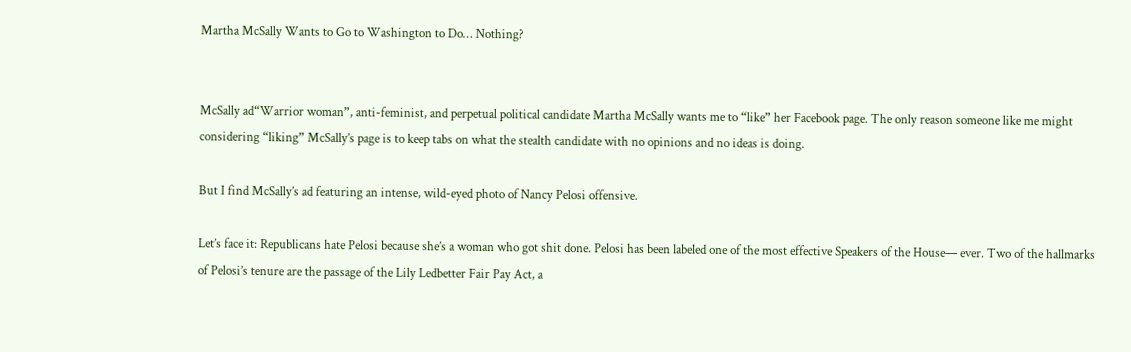Martha McSally Wants to Go to Washington to Do… Nothing?


McSally ad“Warrior woman”, anti-feminist, and perpetual political candidate Martha McSally wants me to “like” her Facebook page. The only reason someone like me might considering “liking” McSally’s page is to keep tabs on what the stealth candidate with no opinions and no ideas is doing.

But I find McSally’s ad featuring an intense, wild-eyed photo of Nancy Pelosi offensive.

Let’s face it: Republicans hate Pelosi because she’s a woman who got shit done. Pelosi has been labeled one of the most effective Speakers of the House— ever. Two of the hallmarks of Pelosi’s tenure are the passage of the Lily Ledbetter Fair Pay Act, a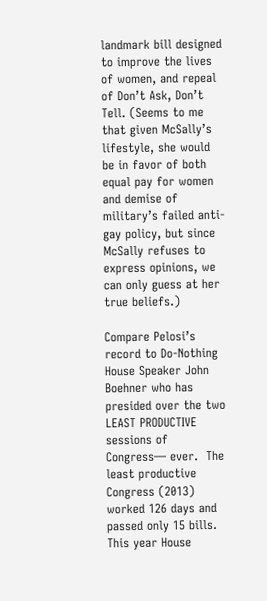landmark bill designed to improve the lives of women, and repeal of Don’t Ask, Don’t Tell. (Seems to me that given McSally’s lifestyle, she would be in favor of both equal pay for women and demise of military’s failed anti-gay policy, but since McSally refuses to express opinions, we can only guess at her true beliefs.)

Compare Pelosi’s record to Do-Nothing House Speaker John Boehner who has presided over the two LEAST PRODUCTIVE sessions of Congress— ever.  The least productive Congress (2013) worked 126 days and passed only 15 bills. This year House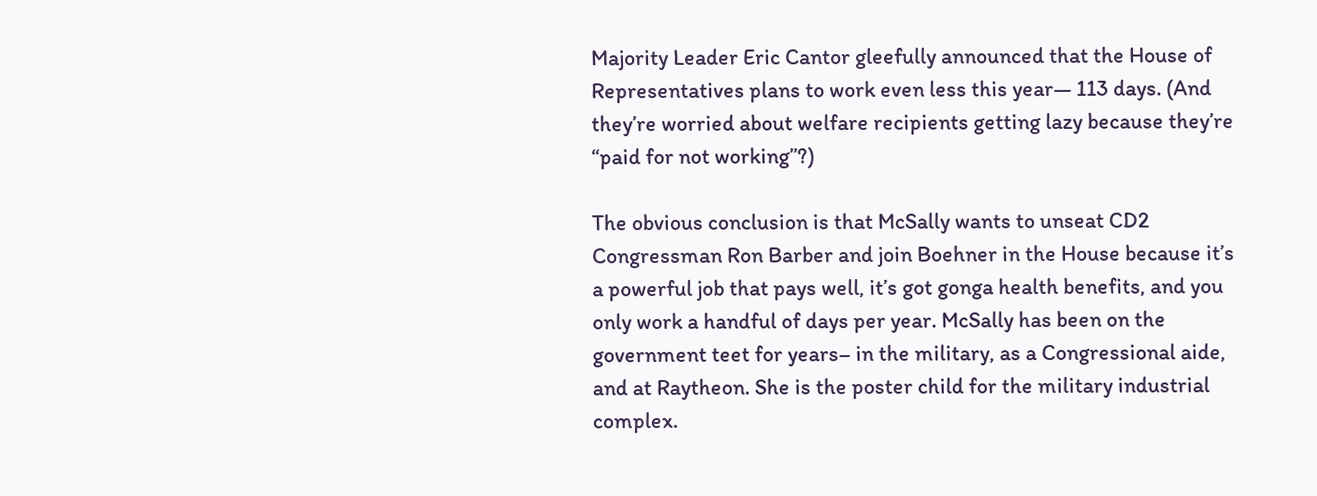Majority Leader Eric Cantor gleefully announced that the House of Representatives plans to work even less this year— 113 days. (And they’re worried about welfare recipients getting lazy because they’re “paid for not working”?)

The obvious conclusion is that McSally wants to unseat CD2 Congressman Ron Barber and join Boehner in the House because it’s a powerful job that pays well, it’s got gonga health benefits, and you only work a handful of days per year. McSally has been on the government teet for years– in the military, as a Congressional aide, and at Raytheon. She is the poster child for the military industrial complex.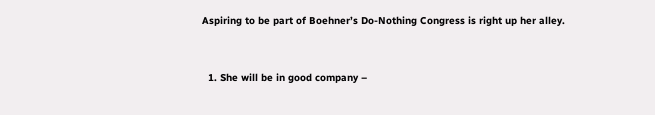Aspiring to be part of Boehner’s Do-Nothing Congress is right up her alley.


  1. She will be in good company –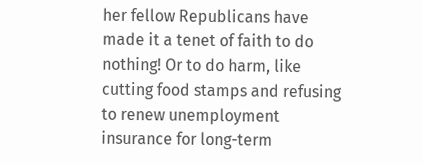her fellow Republicans have made it a tenet of faith to do nothing! Or to do harm, like cutting food stamps and refusing to renew unemployment insurance for long-term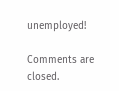unemployed!

Comments are closed.